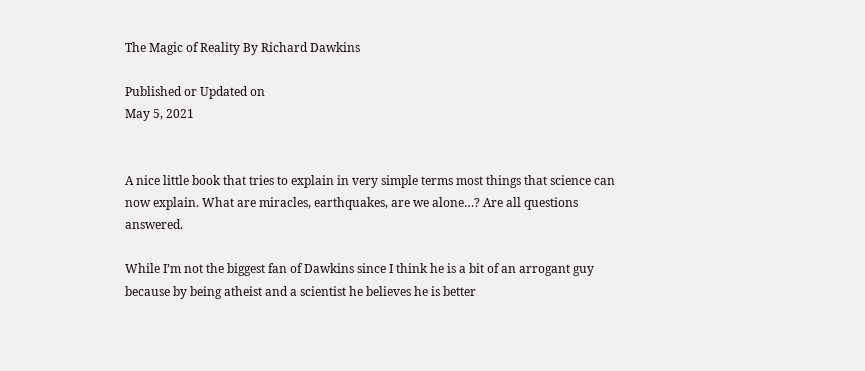The Magic of Reality By Richard Dawkins

Published or Updated on
May 5, 2021


A nice little book that tries to explain in very simple terms most things that science can now explain. What are miracles, earthquakes, are we alone…? Are all questions answered.

While I’m not the biggest fan of Dawkins since I think he is a bit of an arrogant guy because by being atheist and a scientist he believes he is better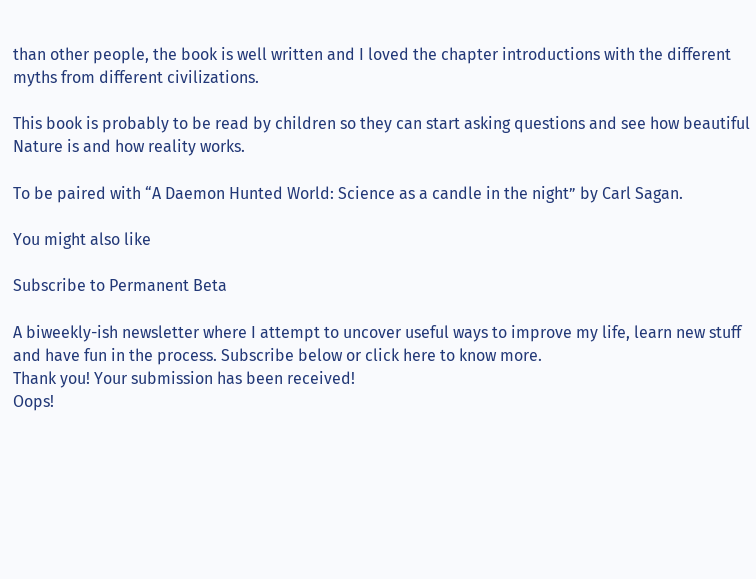than other people, the book is well written and I loved the chapter introductions with the different myths from different civilizations.

This book is probably to be read by children so they can start asking questions and see how beautiful Nature is and how reality works.

To be paired with “A Daemon Hunted World: Science as a candle in the night” by Carl Sagan.

You might also like

Subscribe to Permanent Beta

A biweekly-ish newsletter where I attempt to uncover useful ways to improve my life, learn new stuff and have fun in the process. Subscribe below or click here to know more.
Thank you! Your submission has been received!
Oops!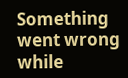Something went wrong while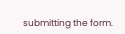submitting the form.